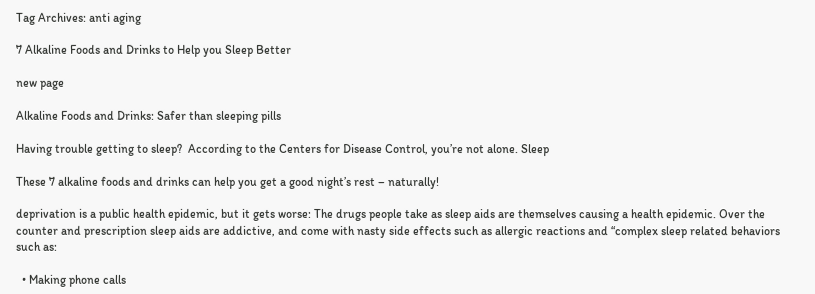Tag Archives: anti aging

7 Alkaline Foods and Drinks to Help you Sleep Better

new page

Alkaline Foods and Drinks: Safer than sleeping pills

Having trouble getting to sleep?  According to the Centers for Disease Control, you’re not alone. Sleep

These 7 alkaline foods and drinks can help you get a good night’s rest – naturally!

deprivation is a public health epidemic, but it gets worse: The drugs people take as sleep aids are themselves causing a health epidemic. Over the counter and prescription sleep aids are addictive, and come with nasty side effects such as allergic reactions and “complex sleep related behaviors such as:

  • Making phone calls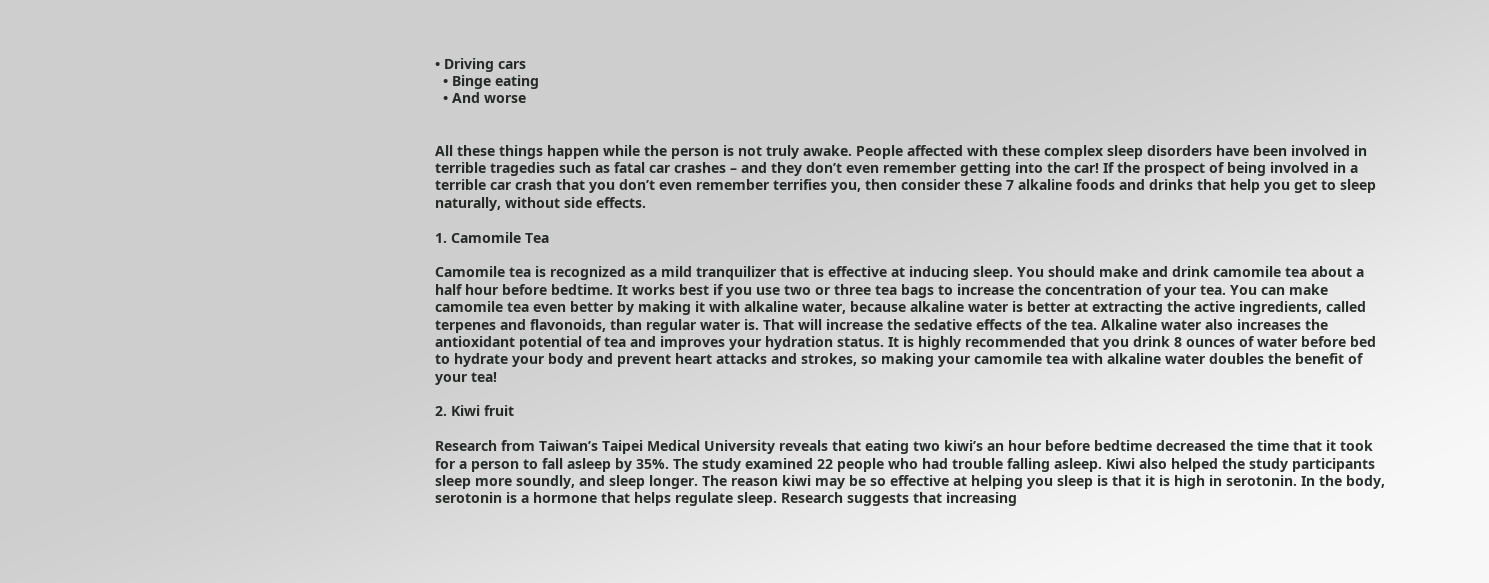• Driving cars
  • Binge eating
  • And worse


All these things happen while the person is not truly awake. People affected with these complex sleep disorders have been involved in terrible tragedies such as fatal car crashes – and they don’t even remember getting into the car! If the prospect of being involved in a terrible car crash that you don’t even remember terrifies you, then consider these 7 alkaline foods and drinks that help you get to sleep naturally, without side effects.

1. Camomile Tea

Camomile tea is recognized as a mild tranquilizer that is effective at inducing sleep. You should make and drink camomile tea about a half hour before bedtime. It works best if you use two or three tea bags to increase the concentration of your tea. You can make camomile tea even better by making it with alkaline water, because alkaline water is better at extracting the active ingredients, called terpenes and flavonoids, than regular water is. That will increase the sedative effects of the tea. Alkaline water also increases the antioxidant potential of tea and improves your hydration status. It is highly recommended that you drink 8 ounces of water before bed to hydrate your body and prevent heart attacks and strokes, so making your camomile tea with alkaline water doubles the benefit of your tea!

2. Kiwi fruit

Research from Taiwan’s Taipei Medical University reveals that eating two kiwi’s an hour before bedtime decreased the time that it took for a person to fall asleep by 35%. The study examined 22 people who had trouble falling asleep. Kiwi also helped the study participants sleep more soundly, and sleep longer. The reason kiwi may be so effective at helping you sleep is that it is high in serotonin. In the body, serotonin is a hormone that helps regulate sleep. Research suggests that increasing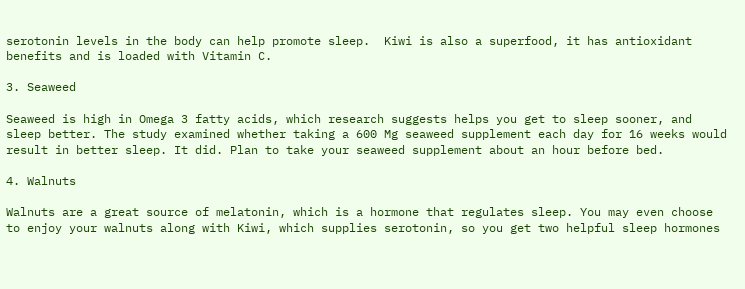serotonin levels in the body can help promote sleep.  Kiwi is also a superfood, it has antioxidant benefits and is loaded with Vitamin C.

3. Seaweed

Seaweed is high in Omega 3 fatty acids, which research suggests helps you get to sleep sooner, and sleep better. The study examined whether taking a 600 Mg seaweed supplement each day for 16 weeks would result in better sleep. It did. Plan to take your seaweed supplement about an hour before bed.

4. Walnuts

Walnuts are a great source of melatonin, which is a hormone that regulates sleep. You may even choose to enjoy your walnuts along with Kiwi, which supplies serotonin, so you get two helpful sleep hormones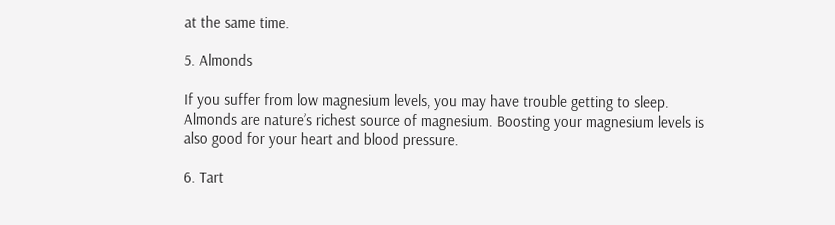at the same time.

5. Almonds

If you suffer from low magnesium levels, you may have trouble getting to sleep. Almonds are nature’s richest source of magnesium. Boosting your magnesium levels is also good for your heart and blood pressure.

6. Tart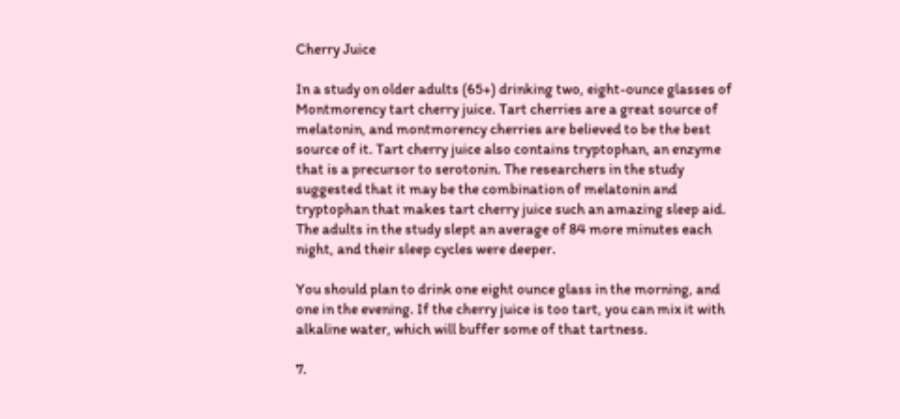Cherry Juice

In a study on older adults (65+) drinking two, eight-ounce glasses of Montmorency tart cherry juice. Tart cherries are a great source of melatonin, and montmorency cherries are believed to be the best source of it. Tart cherry juice also contains tryptophan, an enzyme that is a precursor to serotonin. The researchers in the study suggested that it may be the combination of melatonin and tryptophan that makes tart cherry juice such an amazing sleep aid. The adults in the study slept an average of 84 more minutes each night, and their sleep cycles were deeper.

You should plan to drink one eight ounce glass in the morning, and one in the evening. If the cherry juice is too tart, you can mix it with alkaline water, which will buffer some of that tartness.

7.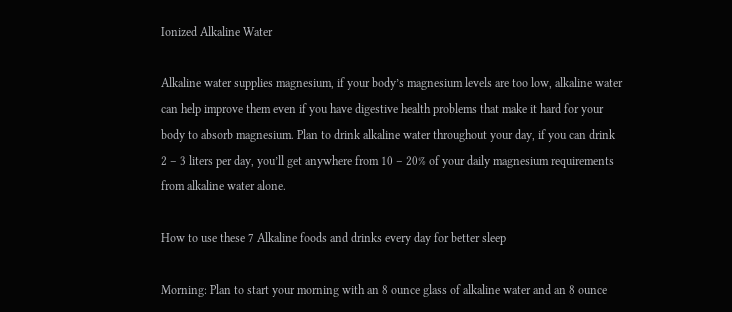Ionized Alkaline Water

Alkaline water supplies magnesium, if your body’s magnesium levels are too low, alkaline water can help improve them even if you have digestive health problems that make it hard for your body to absorb magnesium. Plan to drink alkaline water throughout your day, if you can drink 2 – 3 liters per day, you’ll get anywhere from 10 – 20% of your daily magnesium requirements from alkaline water alone.

How to use these 7 Alkaline foods and drinks every day for better sleep

Morning: Plan to start your morning with an 8 ounce glass of alkaline water and an 8 ounce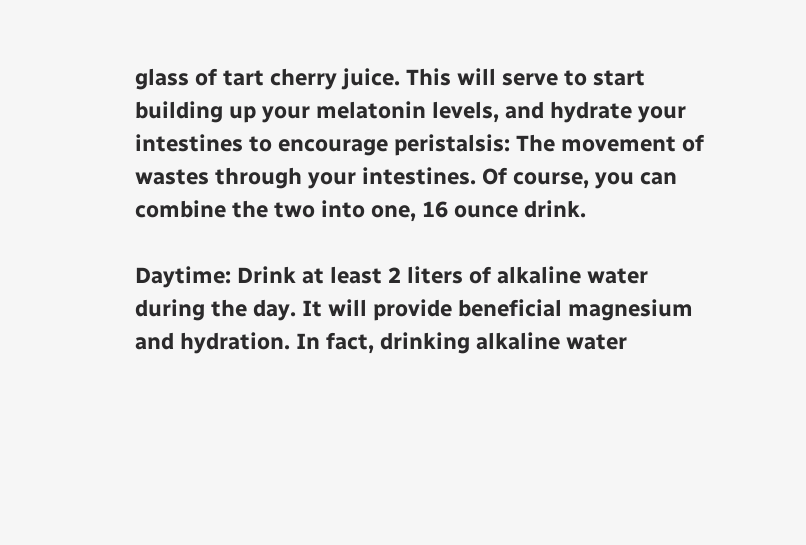glass of tart cherry juice. This will serve to start building up your melatonin levels, and hydrate your intestines to encourage peristalsis: The movement of wastes through your intestines. Of course, you can combine the two into one, 16 ounce drink.

Daytime: Drink at least 2 liters of alkaline water during the day. It will provide beneficial magnesium and hydration. In fact, drinking alkaline water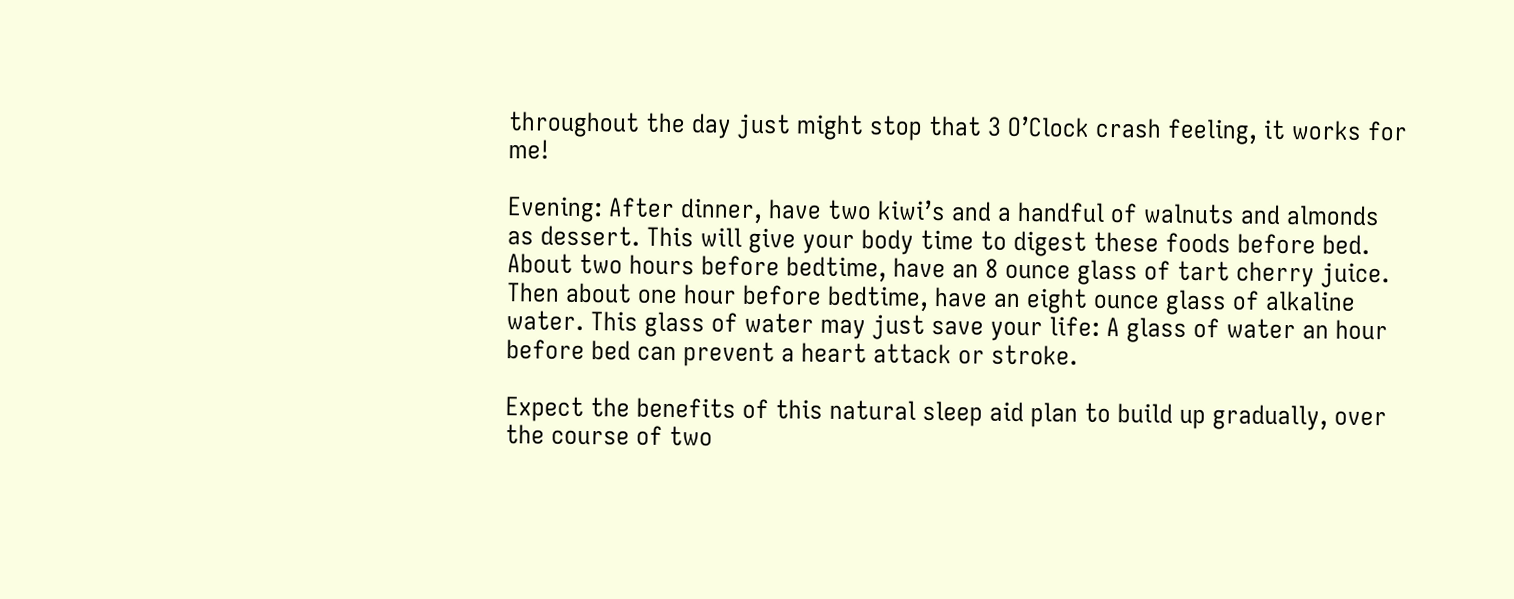throughout the day just might stop that 3 O’Clock crash feeling, it works for me!

Evening: After dinner, have two kiwi’s and a handful of walnuts and almonds as dessert. This will give your body time to digest these foods before bed. About two hours before bedtime, have an 8 ounce glass of tart cherry juice. Then about one hour before bedtime, have an eight ounce glass of alkaline water. This glass of water may just save your life: A glass of water an hour before bed can prevent a heart attack or stroke.

Expect the benefits of this natural sleep aid plan to build up gradually, over the course of two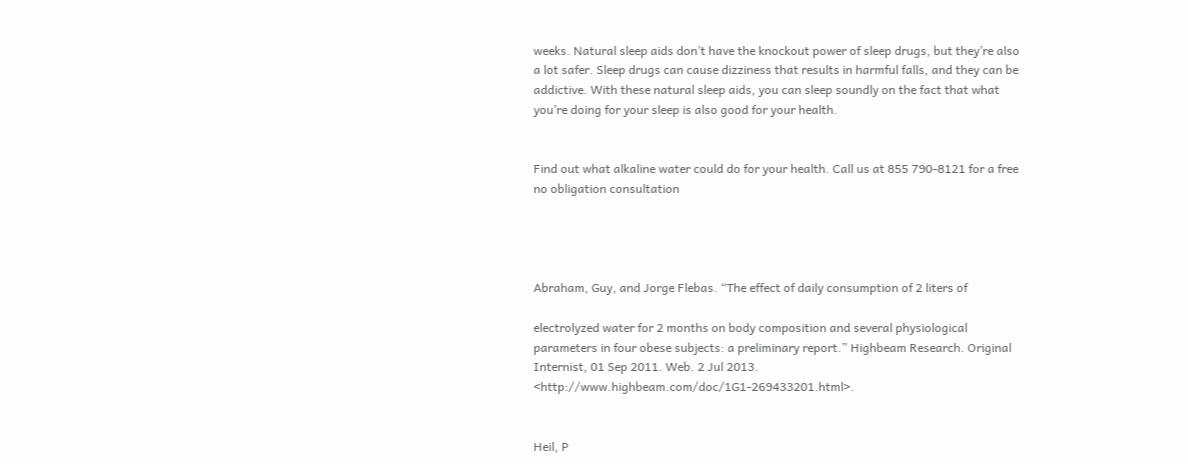weeks. Natural sleep aids don’t have the knockout power of sleep drugs, but they’re also a lot safer. Sleep drugs can cause dizziness that results in harmful falls, and they can be addictive. With these natural sleep aids, you can sleep soundly on the fact that what you’re doing for your sleep is also good for your health.


Find out what alkaline water could do for your health. Call us at 855 790-8121 for a free no obligation consultation




Abraham, Guy, and Jorge Flebas. “The effect of daily consumption of 2 liters of

electrolyzed water for 2 months on body composition and several physiological parameters in four obese subjects: a preliminary report.” Highbeam Research. Original Internist, 01 Sep 2011. Web. 2 Jul 2013. <http://www.highbeam.com/doc/1G1-269433201.html>.


Heil, P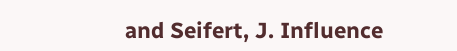and Seifert, J. Influence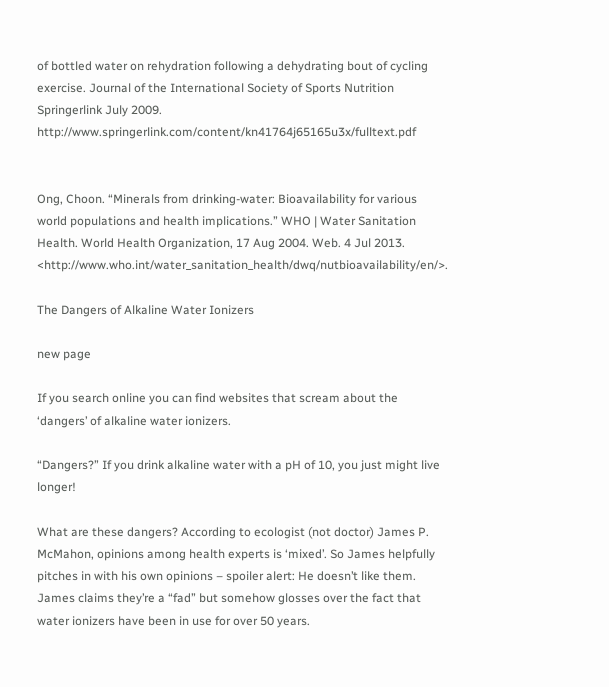of bottled water on rehydration following a dehydrating bout of cycling exercise. Journal of the International Society of Sports Nutrition  Springerlink July 2009. http://www.springerlink.com/content/kn41764j65165u3x/fulltext.pdf


Ong, Choon. “Minerals from drinking-water: Bioavailability for various world populations and health implications.” WHO | Water Sanitation Health. World Health Organization, 17 Aug 2004. Web. 4 Jul 2013. <http://www.who.int/water_sanitation_health/dwq/nutbioavailability/en/>.

The Dangers of Alkaline Water Ionizers

new page

If you search online you can find websites that scream about the ‘dangers’ of alkaline water ionizers.

“Dangers?” If you drink alkaline water with a pH of 10, you just might live longer!

What are these dangers? According to ecologist (not doctor) James P. McMahon, opinions among health experts is ‘mixed’. So James helpfully pitches in with his own opinions – spoiler alert: He doesn’t like them. James claims they’re a “fad” but somehow glosses over the fact that water ionizers have been in use for over 50 years.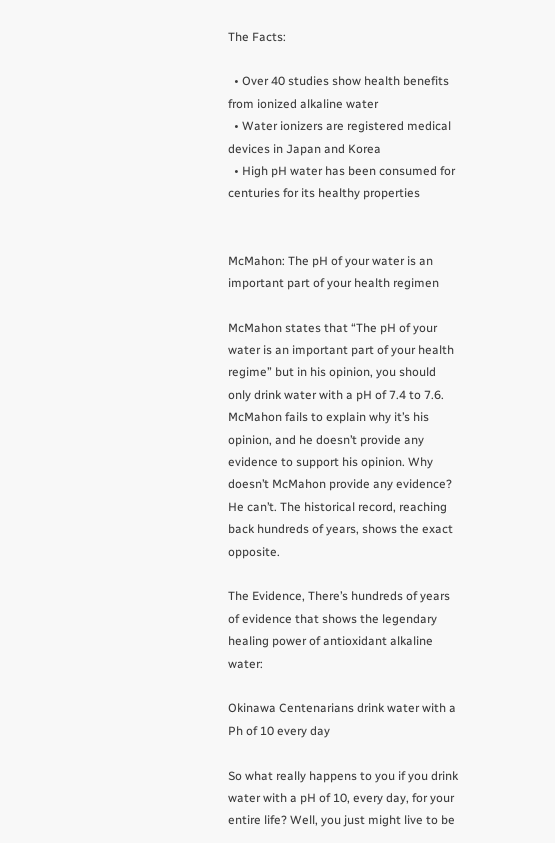The Facts:

  • Over 40 studies show health benefits from ionized alkaline water
  • Water ionizers are registered medical devices in Japan and Korea
  • High pH water has been consumed for centuries for its healthy properties


McMahon: The pH of your water is an important part of your health regimen

McMahon states that “The pH of your water is an important part of your health regime” but in his opinion, you should only drink water with a pH of 7.4 to 7.6. McMahon fails to explain why it’s his opinion, and he doesn’t provide any evidence to support his opinion. Why doesn’t McMahon provide any evidence? He can’t. The historical record, reaching back hundreds of years, shows the exact opposite.

The Evidence, There’s hundreds of years of evidence that shows the legendary healing power of antioxidant alkaline water:

Okinawa Centenarians drink water with a Ph of 10 every day

So what really happens to you if you drink water with a pH of 10, every day, for your entire life? Well, you just might live to be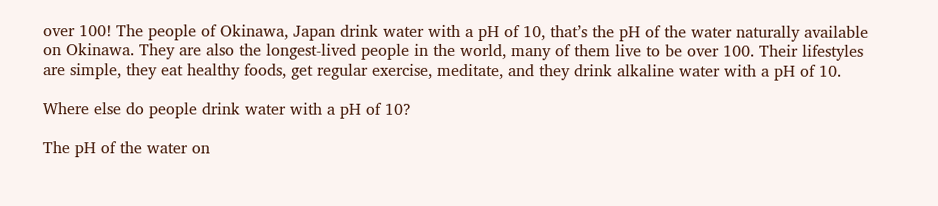over 100! The people of Okinawa, Japan drink water with a pH of 10, that’s the pH of the water naturally available on Okinawa. They are also the longest-lived people in the world, many of them live to be over 100. Their lifestyles are simple, they eat healthy foods, get regular exercise, meditate, and they drink alkaline water with a pH of 10.

Where else do people drink water with a pH of 10?

The pH of the water on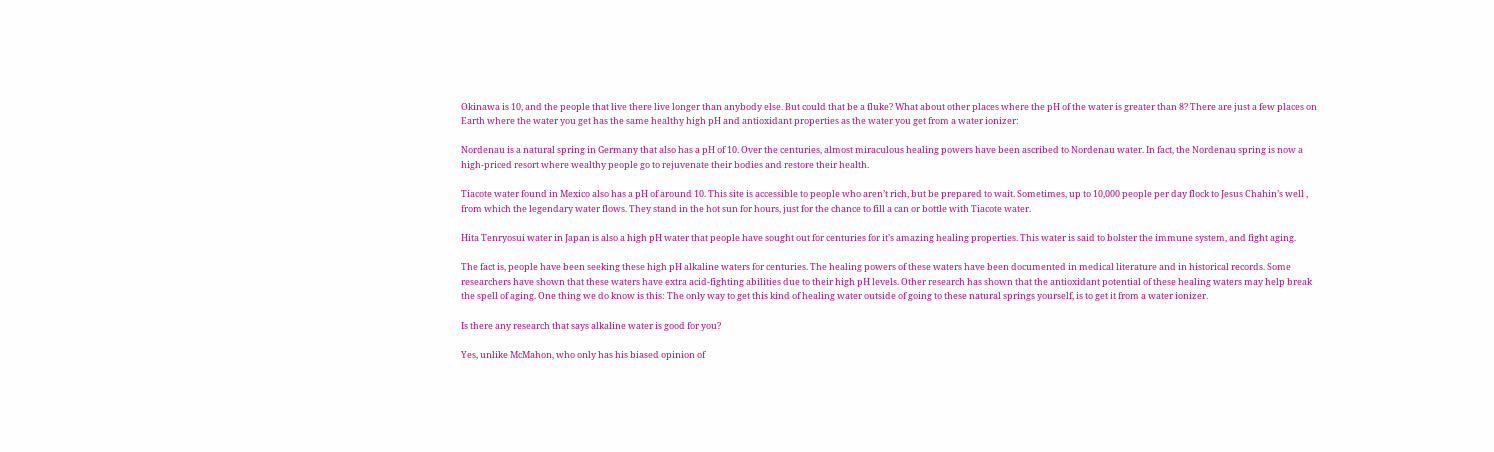Okinawa is 10, and the people that live there live longer than anybody else. But could that be a fluke? What about other places where the pH of the water is greater than 8? There are just a few places on Earth where the water you get has the same healthy high pH and antioxidant properties as the water you get from a water ionizer:

Nordenau is a natural spring in Germany that also has a pH of 10. Over the centuries, almost miraculous healing powers have been ascribed to Nordenau water. In fact, the Nordenau spring is now a high-priced resort where wealthy people go to rejuvenate their bodies and restore their health.

Tiacote water found in Mexico also has a pH of around 10. This site is accessible to people who aren’t rich, but be prepared to wait. Sometimes, up to 10,000 people per day flock to Jesus Chahin’s well , from which the legendary water flows. They stand in the hot sun for hours, just for the chance to fill a can or bottle with Tiacote water.

Hita Tenryosui water in Japan is also a high pH water that people have sought out for centuries for it’s amazing healing properties. This water is said to bolster the immune system, and fight aging.

The fact is, people have been seeking these high pH alkaline waters for centuries. The healing powers of these waters have been documented in medical literature and in historical records. Some researchers have shown that these waters have extra acid-fighting abilities due to their high pH levels. Other research has shown that the antioxidant potential of these healing waters may help break the spell of aging. One thing we do know is this: The only way to get this kind of healing water outside of going to these natural springs yourself, is to get it from a water ionizer.

Is there any research that says alkaline water is good for you?

Yes, unlike McMahon, who only has his biased opinion of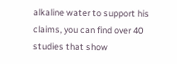alkaline water to support his claims, you can find over 40 studies that show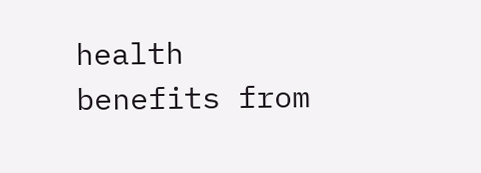health benefits from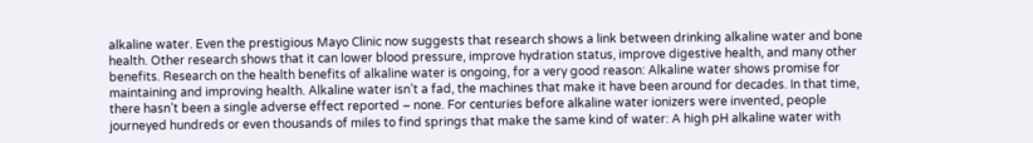alkaline water. Even the prestigious Mayo Clinic now suggests that research shows a link between drinking alkaline water and bone health. Other research shows that it can lower blood pressure, improve hydration status, improve digestive health, and many other benefits. Research on the health benefits of alkaline water is ongoing, for a very good reason: Alkaline water shows promise for maintaining and improving health. Alkaline water isn’t a fad, the machines that make it have been around for decades. In that time, there hasn’t been a single adverse effect reported – none. For centuries before alkaline water ionizers were invented, people journeyed hundreds or even thousands of miles to find springs that make the same kind of water: A high pH alkaline water with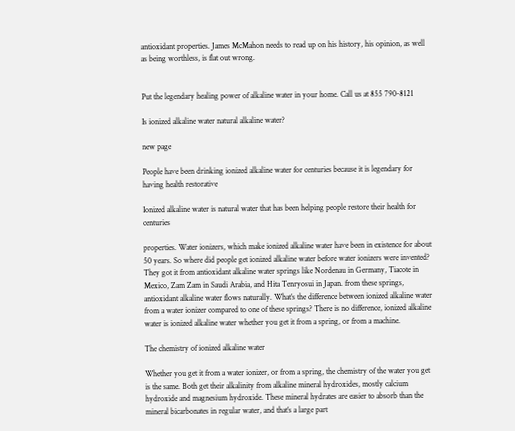antioxidant properties. James McMahon needs to read up on his history, his opinion, as well as being worthless, is flat out wrong.


Put the legendary healing power of alkaline water in your home. Call us at 855 790-8121

Is ionized alkaline water natural alkaline water?

new page

People have been drinking ionized alkaline water for centuries because it is legendary for having health restorative

Ionized alkaline water is natural water that has been helping people restore their health for centuries

properties. Water ionizers, which make ionized alkaline water have been in existence for about 50 years. So where did people get ionized alkaline water before water ionizers were invented? They got it from antioxidant alkaline water springs like Nordenau in Germany, Tiacote in Mexico, Zam Zam in Saudi Arabia, and Hita Tenryosui in Japan. from these springs, antioxidant alkaline water flows naturally. What’s the difference between ionized alkaline water from a water ionizer compared to one of these springs? There is no difference, ionized alkaline water is ionized alkaline water whether you get it from a spring, or from a machine.

The chemistry of ionized alkaline water

Whether you get it from a water ionizer, or from a spring, the chemistry of the water you get is the same. Both get their alkalinity from alkaline mineral hydroxides, mostly calcium hydroxide and magnesium hydroxide. These mineral hydrates are easier to absorb than the mineral bicarbonates in regular water, and that’s a large part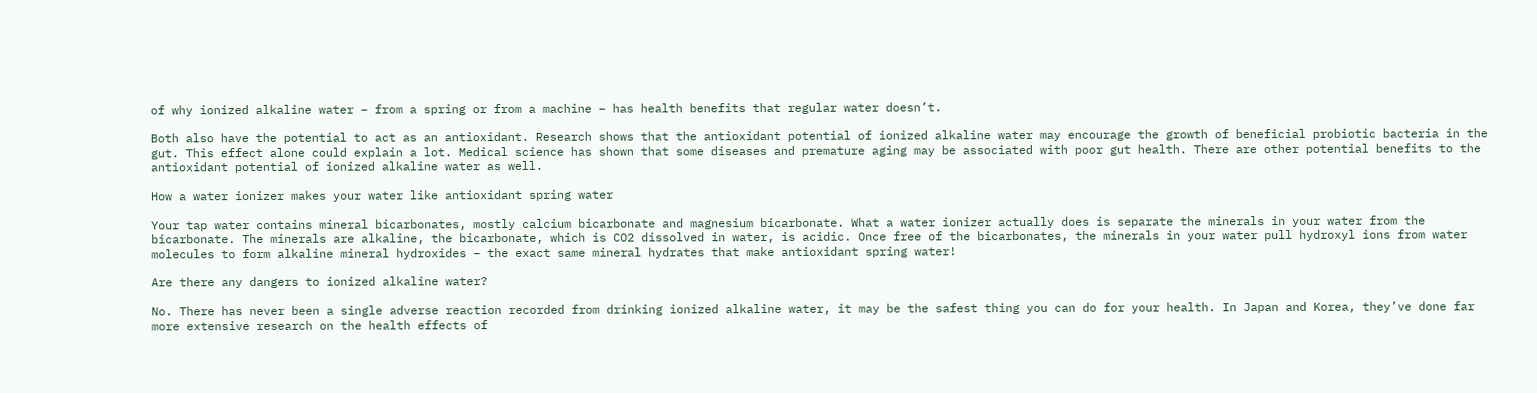of why ionized alkaline water – from a spring or from a machine – has health benefits that regular water doesn’t.

Both also have the potential to act as an antioxidant. Research shows that the antioxidant potential of ionized alkaline water may encourage the growth of beneficial probiotic bacteria in the gut. This effect alone could explain a lot. Medical science has shown that some diseases and premature aging may be associated with poor gut health. There are other potential benefits to the antioxidant potential of ionized alkaline water as well.

How a water ionizer makes your water like antioxidant spring water

Your tap water contains mineral bicarbonates, mostly calcium bicarbonate and magnesium bicarbonate. What a water ionizer actually does is separate the minerals in your water from the bicarbonate. The minerals are alkaline, the bicarbonate, which is CO2 dissolved in water, is acidic. Once free of the bicarbonates, the minerals in your water pull hydroxyl ions from water molecules to form alkaline mineral hydroxides – the exact same mineral hydrates that make antioxidant spring water!

Are there any dangers to ionized alkaline water?

No. There has never been a single adverse reaction recorded from drinking ionized alkaline water, it may be the safest thing you can do for your health. In Japan and Korea, they’ve done far more extensive research on the health effects of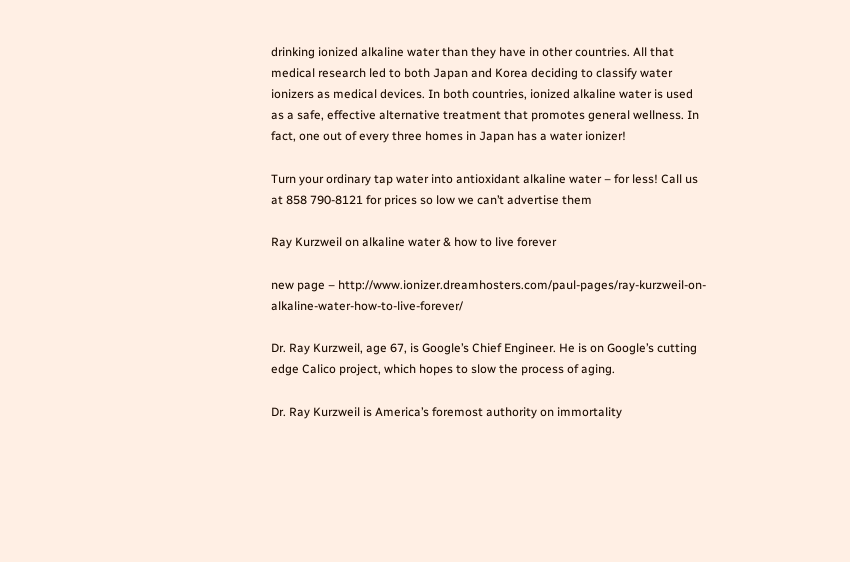drinking ionized alkaline water than they have in other countries. All that medical research led to both Japan and Korea deciding to classify water ionizers as medical devices. In both countries, ionized alkaline water is used as a safe, effective alternative treatment that promotes general wellness. In fact, one out of every three homes in Japan has a water ionizer!

Turn your ordinary tap water into antioxidant alkaline water – for less! Call us at 858 790-8121 for prices so low we can’t advertise them

Ray Kurzweil on alkaline water & how to live forever

new page – http://www.ionizer.dreamhosters.com/paul-pages/ray-kurzweil-on-alkaline-water-how-to-live-forever/

Dr. Ray Kurzweil, age 67, is Google’s Chief Engineer. He is on Google’s cutting edge Calico project, which hopes to slow the process of aging.

Dr. Ray Kurzweil is America’s foremost authority on immortality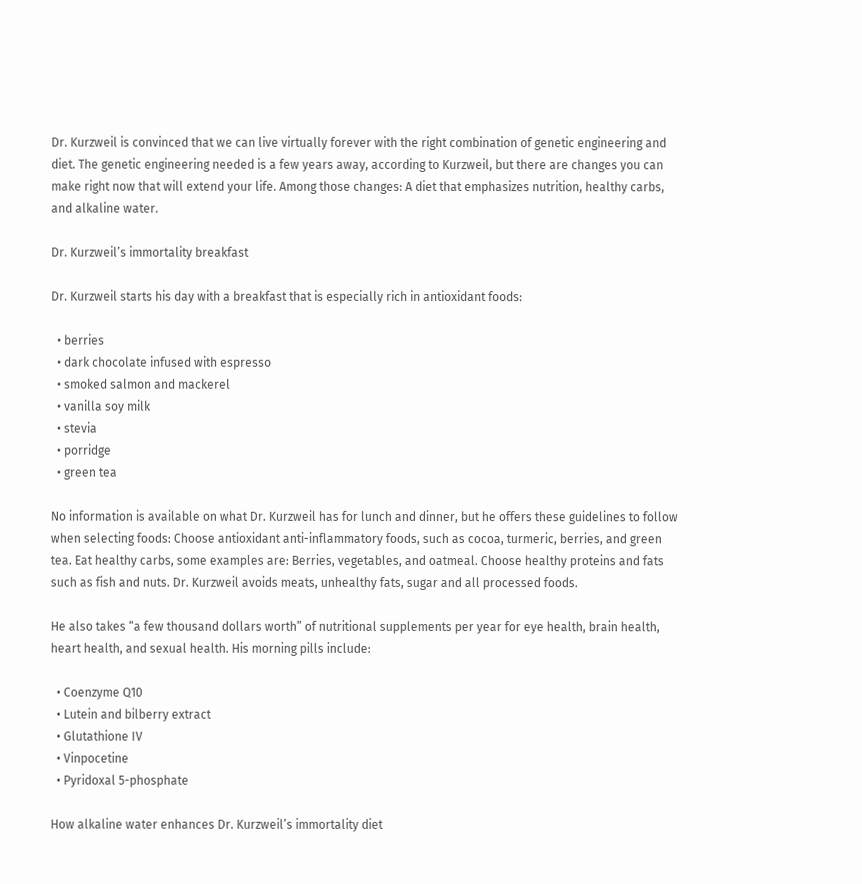Dr. Kurzweil is convinced that we can live virtually forever with the right combination of genetic engineering and diet. The genetic engineering needed is a few years away, according to Kurzweil, but there are changes you can make right now that will extend your life. Among those changes: A diet that emphasizes nutrition, healthy carbs, and alkaline water.

Dr. Kurzweil’s immortality breakfast

Dr. Kurzweil starts his day with a breakfast that is especially rich in antioxidant foods:

  • berries
  • dark chocolate infused with espresso
  • smoked salmon and mackerel
  • vanilla soy milk
  • stevia
  • porridge
  • green tea

No information is available on what Dr. Kurzweil has for lunch and dinner, but he offers these guidelines to follow when selecting foods: Choose antioxidant anti-inflammatory foods, such as cocoa, turmeric, berries, and green tea. Eat healthy carbs, some examples are: Berries, vegetables, and oatmeal. Choose healthy proteins and fats such as fish and nuts. Dr. Kurzweil avoids meats, unhealthy fats, sugar and all processed foods.

He also takes “a few thousand dollars worth” of nutritional supplements per year for eye health, brain health, heart health, and sexual health. His morning pills include:

  • Coenzyme Q10
  • Lutein and bilberry extract
  • Glutathione IV
  • Vinpocetine
  • Pyridoxal 5-phosphate

How alkaline water enhances Dr. Kurzweil’s immortality diet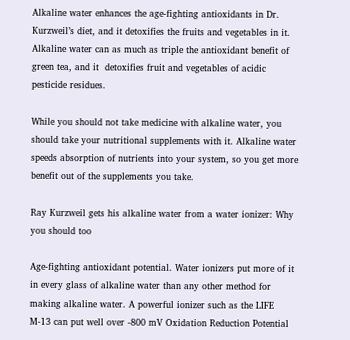Alkaline water enhances the age-fighting antioxidants in Dr. Kurzweil’s diet, and it detoxifies the fruits and vegetables in it. Alkaline water can as much as triple the antioxidant benefit of green tea, and it  detoxifies fruit and vegetables of acidic pesticide residues.

While you should not take medicine with alkaline water, you should take your nutritional supplements with it. Alkaline water speeds absorption of nutrients into your system, so you get more benefit out of the supplements you take.

Ray Kurzweil gets his alkaline water from a water ionizer: Why you should too

Age-fighting antioxidant potential. Water ionizers put more of it in every glass of alkaline water than any other method for making alkaline water. A powerful ionizer such as the LIFE M-13 can put well over -800 mV Oxidation Reduction Potential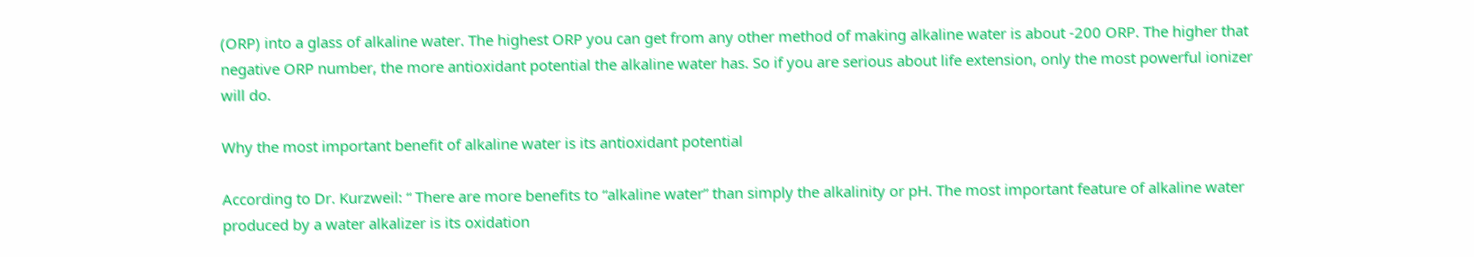(ORP) into a glass of alkaline water. The highest ORP you can get from any other method of making alkaline water is about -200 ORP. The higher that negative ORP number, the more antioxidant potential the alkaline water has. So if you are serious about life extension, only the most powerful ionizer will do.

Why the most important benefit of alkaline water is its antioxidant potential

According to Dr. Kurzweil: “ There are more benefits to “alkaline water” than simply the alkalinity or pH. The most important feature of alkaline water produced by a water alkalizer is its oxidation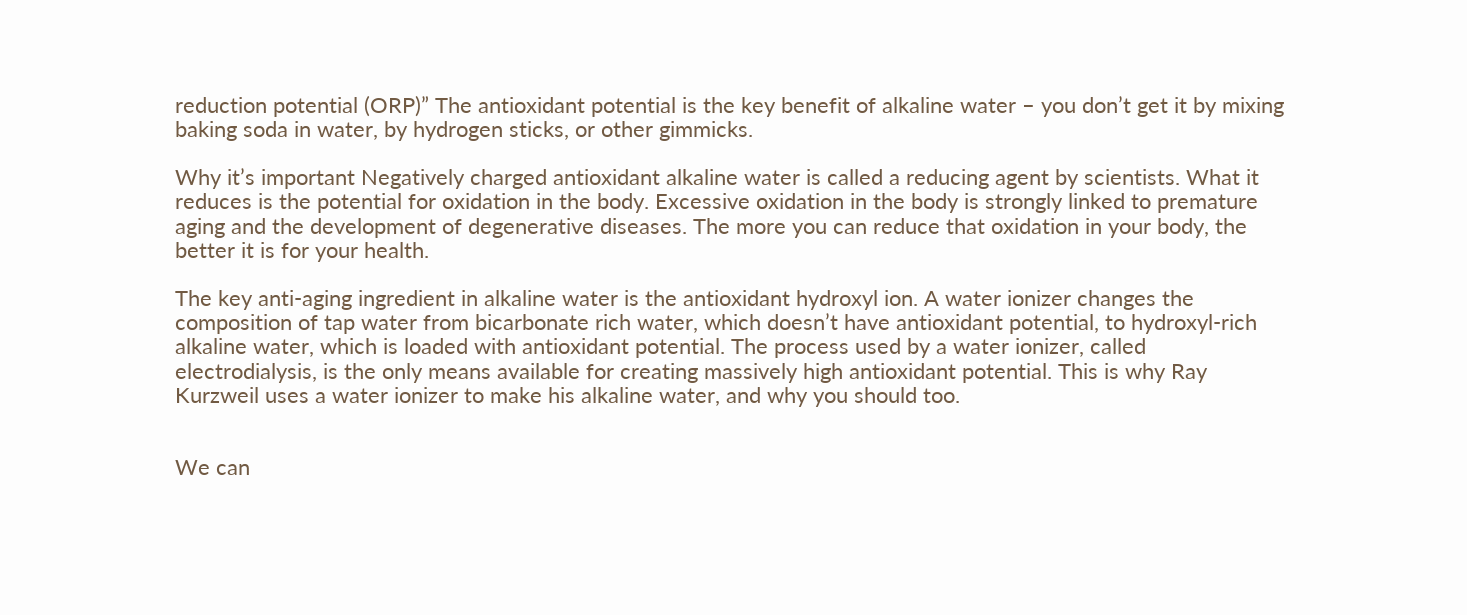reduction potential (ORP)” The antioxidant potential is the key benefit of alkaline water – you don’t get it by mixing baking soda in water, by hydrogen sticks, or other gimmicks.

Why it’s important Negatively charged antioxidant alkaline water is called a reducing agent by scientists. What it reduces is the potential for oxidation in the body. Excessive oxidation in the body is strongly linked to premature aging and the development of degenerative diseases. The more you can reduce that oxidation in your body, the better it is for your health.

The key anti-aging ingredient in alkaline water is the antioxidant hydroxyl ion. A water ionizer changes the composition of tap water from bicarbonate rich water, which doesn’t have antioxidant potential, to hydroxyl-rich alkaline water, which is loaded with antioxidant potential. The process used by a water ionizer, called electrodialysis, is the only means available for creating massively high antioxidant potential. This is why Ray Kurzweil uses a water ionizer to make his alkaline water, and why you should too.


We can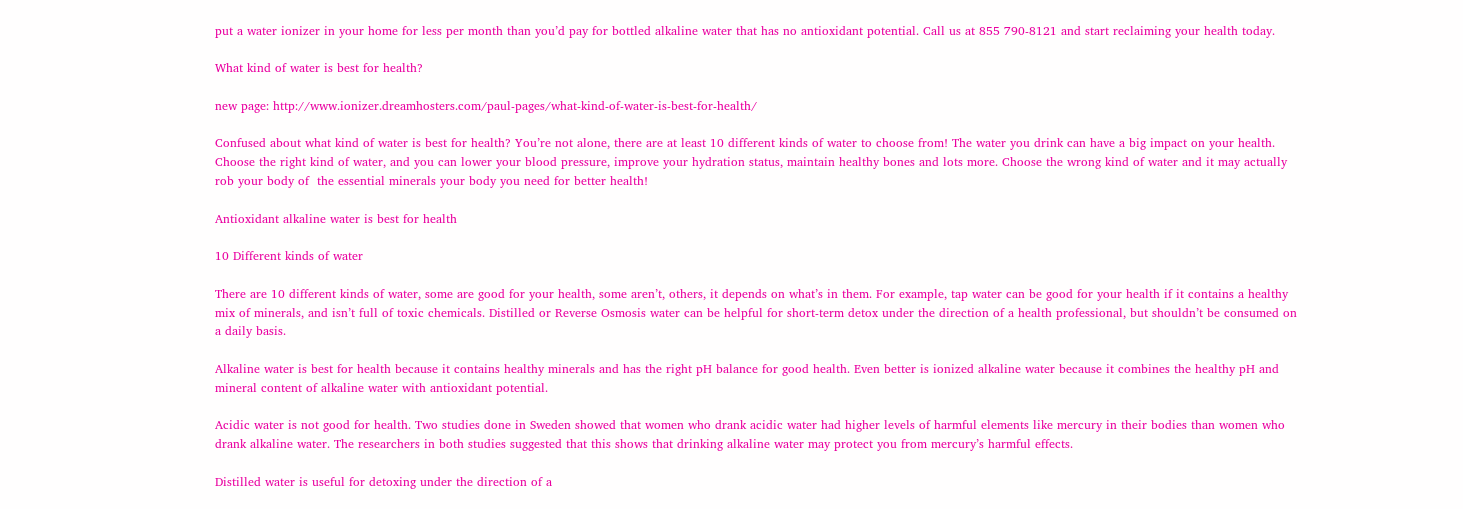put a water ionizer in your home for less per month than you’d pay for bottled alkaline water that has no antioxidant potential. Call us at 855 790-8121 and start reclaiming your health today.

What kind of water is best for health?

new page: http://www.ionizer.dreamhosters.com/paul-pages/what-kind-of-water-is-best-for-health/

Confused about what kind of water is best for health? You’re not alone, there are at least 10 different kinds of water to choose from! The water you drink can have a big impact on your health. Choose the right kind of water, and you can lower your blood pressure, improve your hydration status, maintain healthy bones and lots more. Choose the wrong kind of water and it may actually rob your body of  the essential minerals your body you need for better health!

Antioxidant alkaline water is best for health

10 Different kinds of water

There are 10 different kinds of water, some are good for your health, some aren’t, others, it depends on what’s in them. For example, tap water can be good for your health if it contains a healthy mix of minerals, and isn’t full of toxic chemicals. Distilled or Reverse Osmosis water can be helpful for short-term detox under the direction of a health professional, but shouldn’t be consumed on a daily basis.

Alkaline water is best for health because it contains healthy minerals and has the right pH balance for good health. Even better is ionized alkaline water because it combines the healthy pH and mineral content of alkaline water with antioxidant potential.

Acidic water is not good for health. Two studies done in Sweden showed that women who drank acidic water had higher levels of harmful elements like mercury in their bodies than women who drank alkaline water. The researchers in both studies suggested that this shows that drinking alkaline water may protect you from mercury’s harmful effects.

Distilled water is useful for detoxing under the direction of a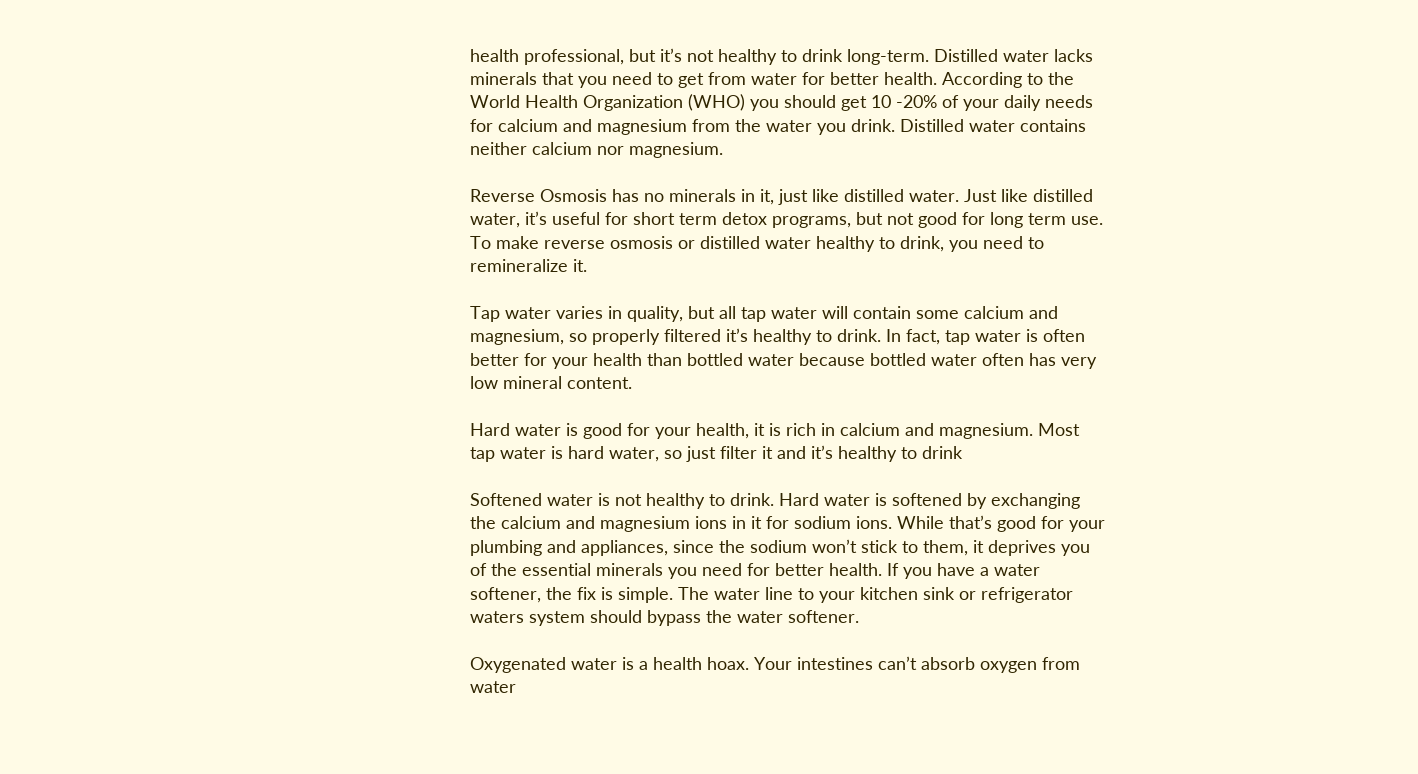health professional, but it’s not healthy to drink long-term. Distilled water lacks minerals that you need to get from water for better health. According to the World Health Organization (WHO) you should get 10 -20% of your daily needs for calcium and magnesium from the water you drink. Distilled water contains neither calcium nor magnesium.

Reverse Osmosis has no minerals in it, just like distilled water. Just like distilled water, it’s useful for short term detox programs, but not good for long term use. To make reverse osmosis or distilled water healthy to drink, you need to remineralize it.

Tap water varies in quality, but all tap water will contain some calcium and magnesium, so properly filtered it’s healthy to drink. In fact, tap water is often better for your health than bottled water because bottled water often has very low mineral content.

Hard water is good for your health, it is rich in calcium and magnesium. Most tap water is hard water, so just filter it and it’s healthy to drink

Softened water is not healthy to drink. Hard water is softened by exchanging the calcium and magnesium ions in it for sodium ions. While that’s good for your plumbing and appliances, since the sodium won’t stick to them, it deprives you of the essential minerals you need for better health. If you have a water softener, the fix is simple. The water line to your kitchen sink or refrigerator waters system should bypass the water softener.

Oxygenated water is a health hoax. Your intestines can’t absorb oxygen from water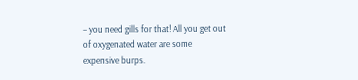– you need gills for that! All you get out of oxygenated water are some expensive burps.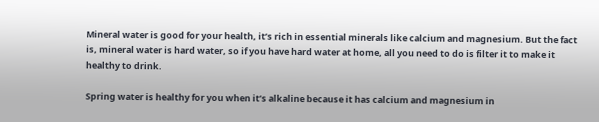Mineral water is good for your health, it’s rich in essential minerals like calcium and magnesium. But the fact is, mineral water is hard water, so if you have hard water at home, all you need to do is filter it to make it healthy to drink.

Spring water is healthy for you when it’s alkaline because it has calcium and magnesium in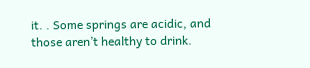it. . Some springs are acidic, and those aren’t healthy to drink.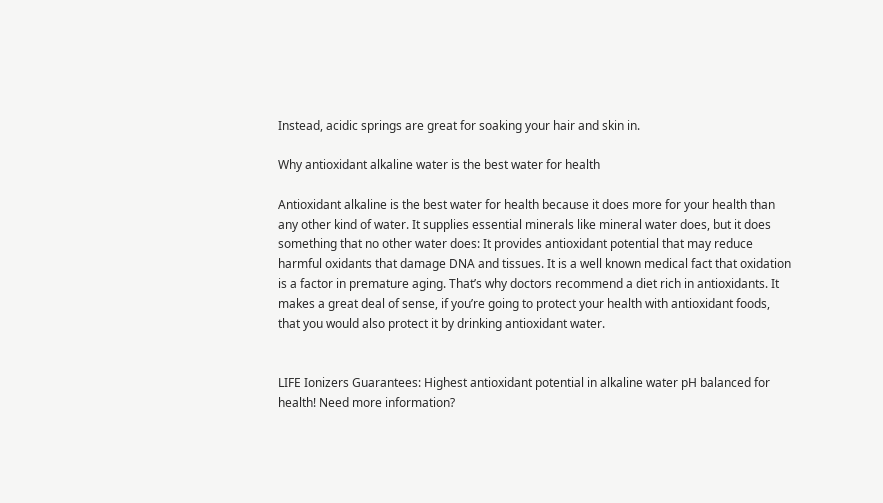Instead, acidic springs are great for soaking your hair and skin in.

Why antioxidant alkaline water is the best water for health

Antioxidant alkaline is the best water for health because it does more for your health than any other kind of water. It supplies essential minerals like mineral water does, but it does something that no other water does: It provides antioxidant potential that may reduce harmful oxidants that damage DNA and tissues. It is a well known medical fact that oxidation is a factor in premature aging. That’s why doctors recommend a diet rich in antioxidants. It makes a great deal of sense, if you’re going to protect your health with antioxidant foods, that you would also protect it by drinking antioxidant water.


LIFE Ionizers Guarantees: Highest antioxidant potential in alkaline water pH balanced for health! Need more information?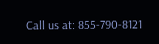Call us at: 855-790-8121